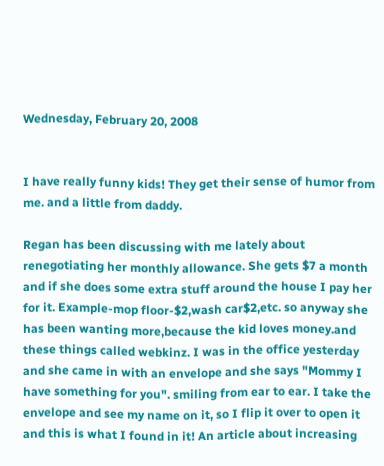Wednesday, February 20, 2008


I have really funny kids! They get their sense of humor from me. and a little from daddy.

Regan has been discussing with me lately about renegotiating her monthly allowance. She gets $7 a month and if she does some extra stuff around the house I pay her for it. Example-mop floor-$2,wash car$2,etc. so anyway she has been wanting more,because the kid loves money.and these things called webkinz. I was in the office yesterday and she came in with an envelope and she says "Mommy I have something for you". smiling from ear to ear. I take the envelope and see my name on it, so I flip it over to open it and this is what I found in it! An article about increasing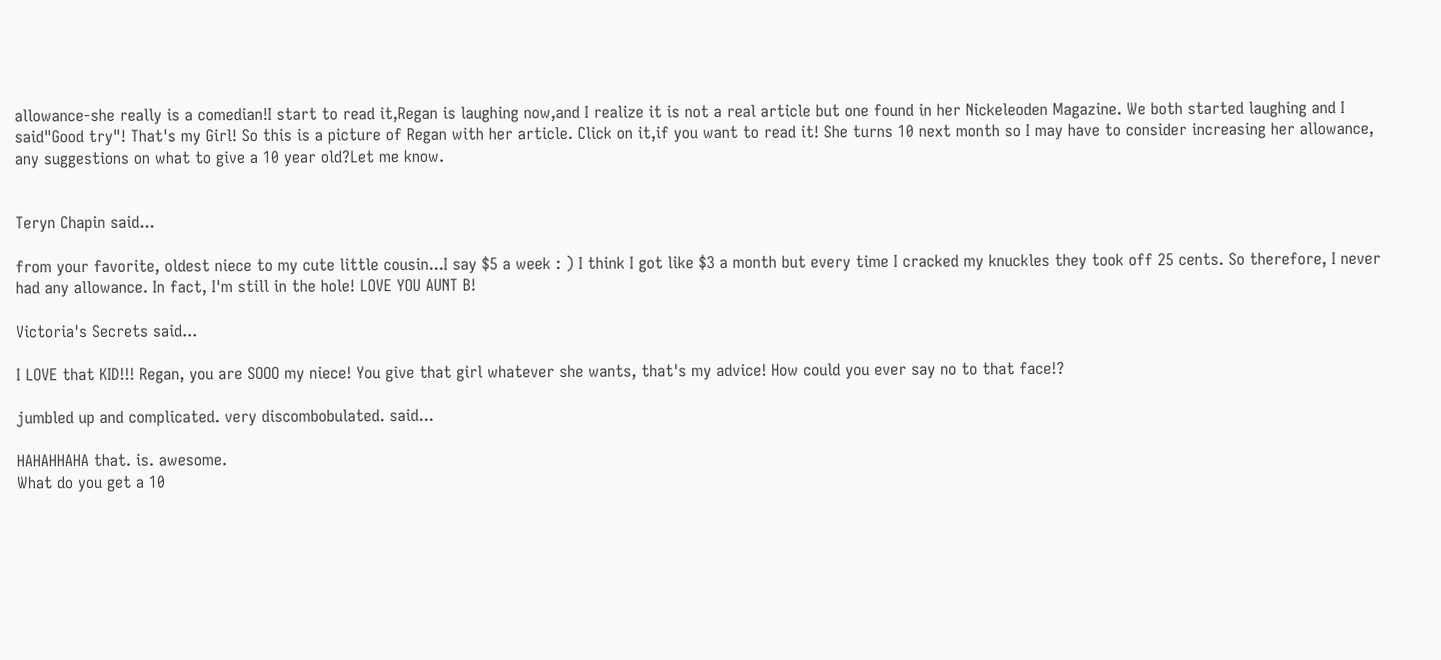allowance-she really is a comedian!I start to read it,Regan is laughing now,and I realize it is not a real article but one found in her Nickeleoden Magazine. We both started laughing and I said"Good try"! That's my Girl! So this is a picture of Regan with her article. Click on it,if you want to read it! She turns 10 next month so I may have to consider increasing her allowance, any suggestions on what to give a 10 year old?Let me know.


Teryn Chapin said...

from your favorite, oldest niece to my cute little cousin...I say $5 a week : ) I think I got like $3 a month but every time I cracked my knuckles they took off 25 cents. So therefore, I never had any allowance. In fact, I'm still in the hole! LOVE YOU AUNT B!

Victoria's Secrets said...

I LOVE that KID!!! Regan, you are SOOO my niece! You give that girl whatever she wants, that's my advice! How could you ever say no to that face!?

jumbled up and complicated. very discombobulated. said...

HAHAHHAHA that. is. awesome.
What do you get a 10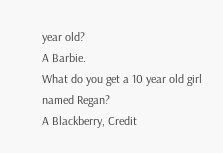year old?
A Barbie.
What do you get a 10 year old girl named Regan?
A Blackberry, Credit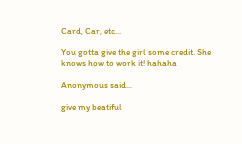Card, Car, etc...

You gotta give the girl some credit. She knows how to work it! hahaha

Anonymous said...

give my beatiful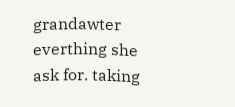grandawter everthing she ask for. taking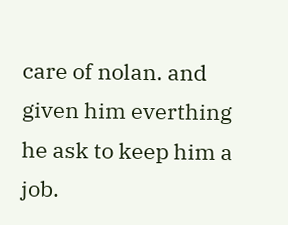care of nolan. and given him everthing he ask to keep him a job.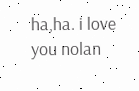ha,ha. i love you nolan